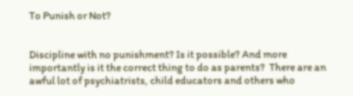To Punish or Not?


Discipline with no punishment? Is it possible? And more importantly is it the correct thing to do as parents?  There are an awful lot of psychiatrists, child educators and others who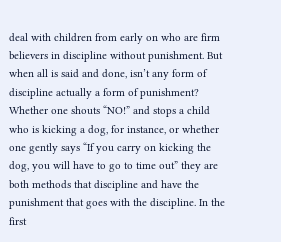deal with children from early on who are firm believers in discipline without punishment. But when all is said and done, isn’t any form of discipline actually a form of punishment? Whether one shouts “NO!” and stops a child who is kicking a dog, for instance, or whether one gently says “If you carry on kicking the dog, you will have to go to time out” they are both methods that discipline and have the punishment that goes with the discipline. In the first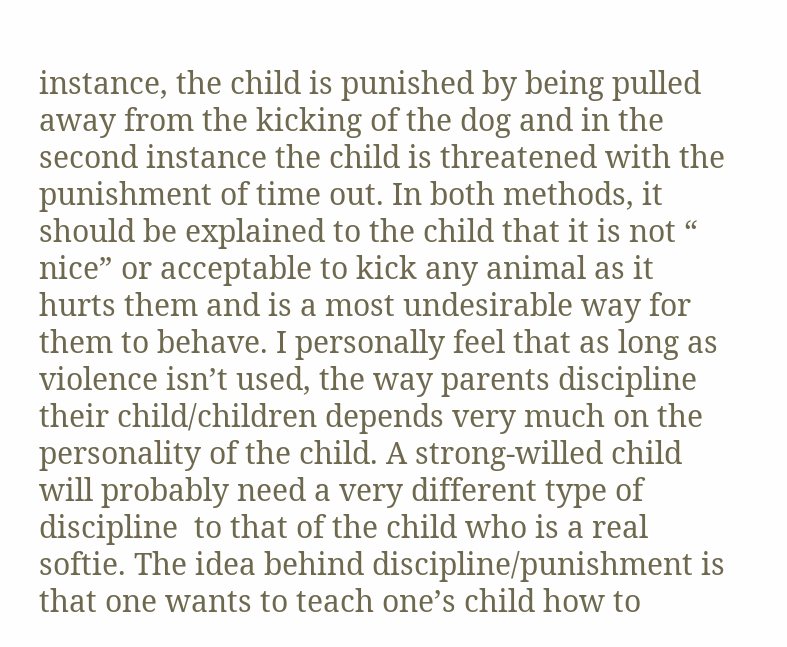instance, the child is punished by being pulled away from the kicking of the dog and in the second instance the child is threatened with the punishment of time out. In both methods, it should be explained to the child that it is not “ nice” or acceptable to kick any animal as it hurts them and is a most undesirable way for them to behave. I personally feel that as long as violence isn’t used, the way parents discipline their child/children depends very much on the personality of the child. A strong-willed child will probably need a very different type of discipline  to that of the child who is a real softie. The idea behind discipline/punishment is that one wants to teach one’s child how to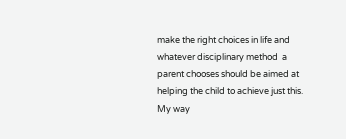make the right choices in life and whatever disciplinary method  a parent chooses should be aimed at helping the child to achieve just this.  My way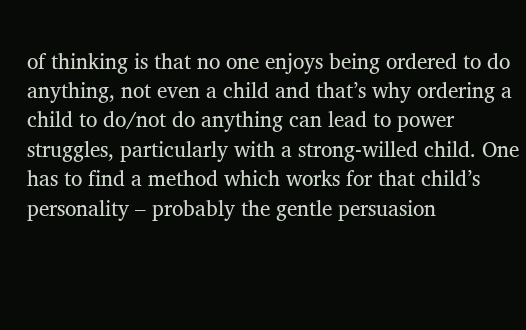of thinking is that no one enjoys being ordered to do anything, not even a child and that’s why ordering a child to do/not do anything can lead to power struggles, particularly with a strong-willed child. One has to find a method which works for that child’s personality – probably the gentle persuasion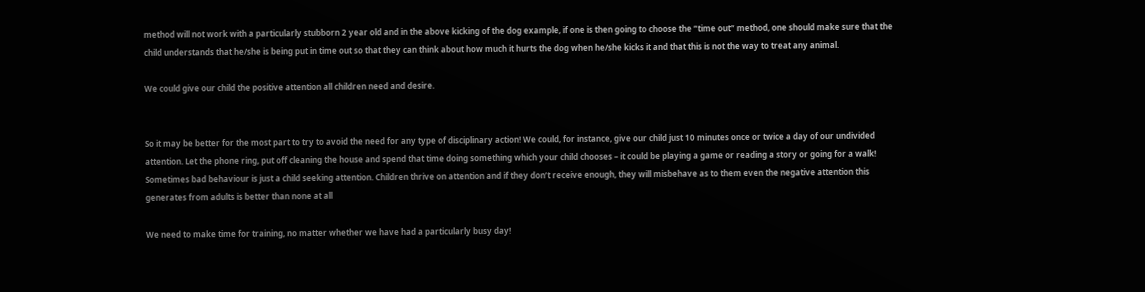method will not work with a particularly stubborn 2 year old and in the above kicking of the dog example, if one is then going to choose the “time out” method, one should make sure that the child understands that he/she is being put in time out so that they can think about how much it hurts the dog when he/she kicks it and that this is not the way to treat any animal.

We could give our child the positive attention all children need and desire.


So it may be better for the most part to try to avoid the need for any type of disciplinary action! We could, for instance, give our child just 10 minutes once or twice a day of our undivided attention. Let the phone ring, put off cleaning the house and spend that time doing something which your child chooses – it could be playing a game or reading a story or going for a walk! Sometimes bad behaviour is just a child seeking attention. Children thrive on attention and if they don’t receive enough, they will misbehave as to them even the negative attention this generates from adults is better than none at all

We need to make time for training, no matter whether we have had a particularly busy day!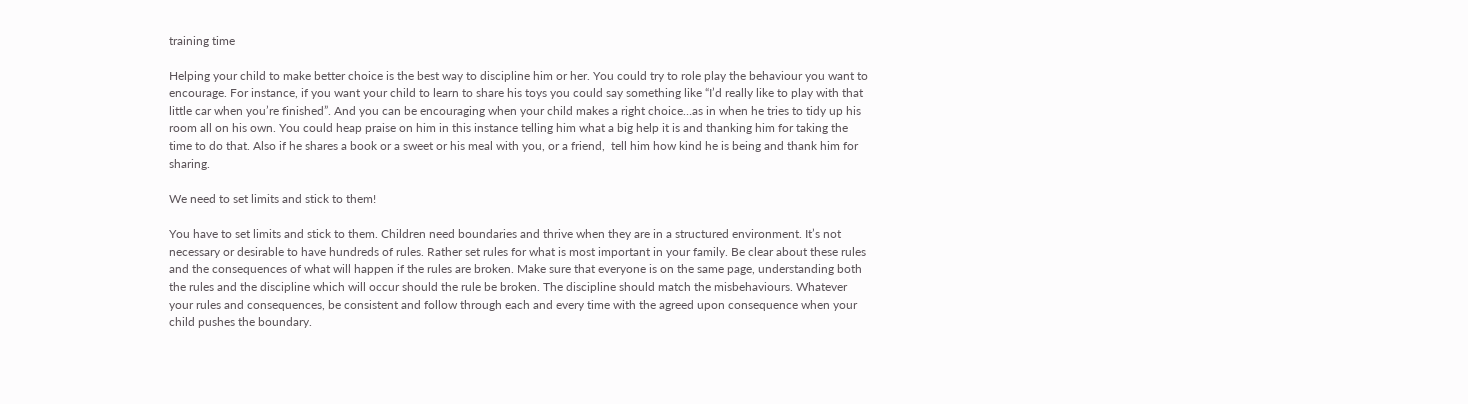training time

Helping your child to make better choice is the best way to discipline him or her. You could try to role play the behaviour you want to encourage. For instance, if you want your child to learn to share his toys you could say something like “I’d really like to play with that little car when you’re finished”. And you can be encouraging when your child makes a right choice…as in when he tries to tidy up his room all on his own. You could heap praise on him in this instance telling him what a big help it is and thanking him for taking the time to do that. Also if he shares a book or a sweet or his meal with you, or a friend,  tell him how kind he is being and thank him for sharing.

We need to set limits and stick to them!

You have to set limits and stick to them. Children need boundaries and thrive when they are in a structured environment. It’s not necessary or desirable to have hundreds of rules. Rather set rules for what is most important in your family. Be clear about these rules and the consequences of what will happen if the rules are broken. Make sure that everyone is on the same page, understanding both the rules and the discipline which will occur should the rule be broken. The discipline should match the misbehaviours. Whatever your rules and consequences, be consistent and follow through each and every time with the agreed upon consequence when your child pushes the boundary.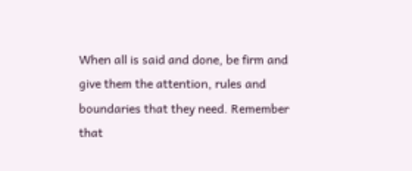When all is said and done, be firm and give them the attention, rules and boundaries that they need. Remember that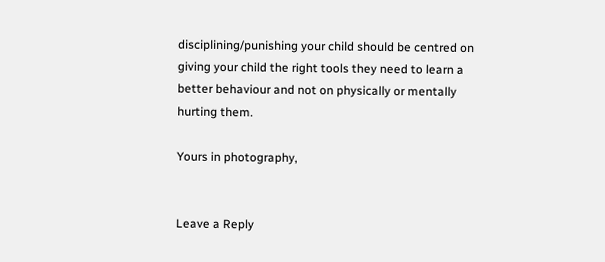disciplining/punishing your child should be centred on giving your child the right tools they need to learn a better behaviour and not on physically or mentally hurting them.

Yours in photography,


Leave a Reply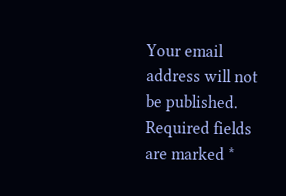Your email address will not be published. Required fields are marked *